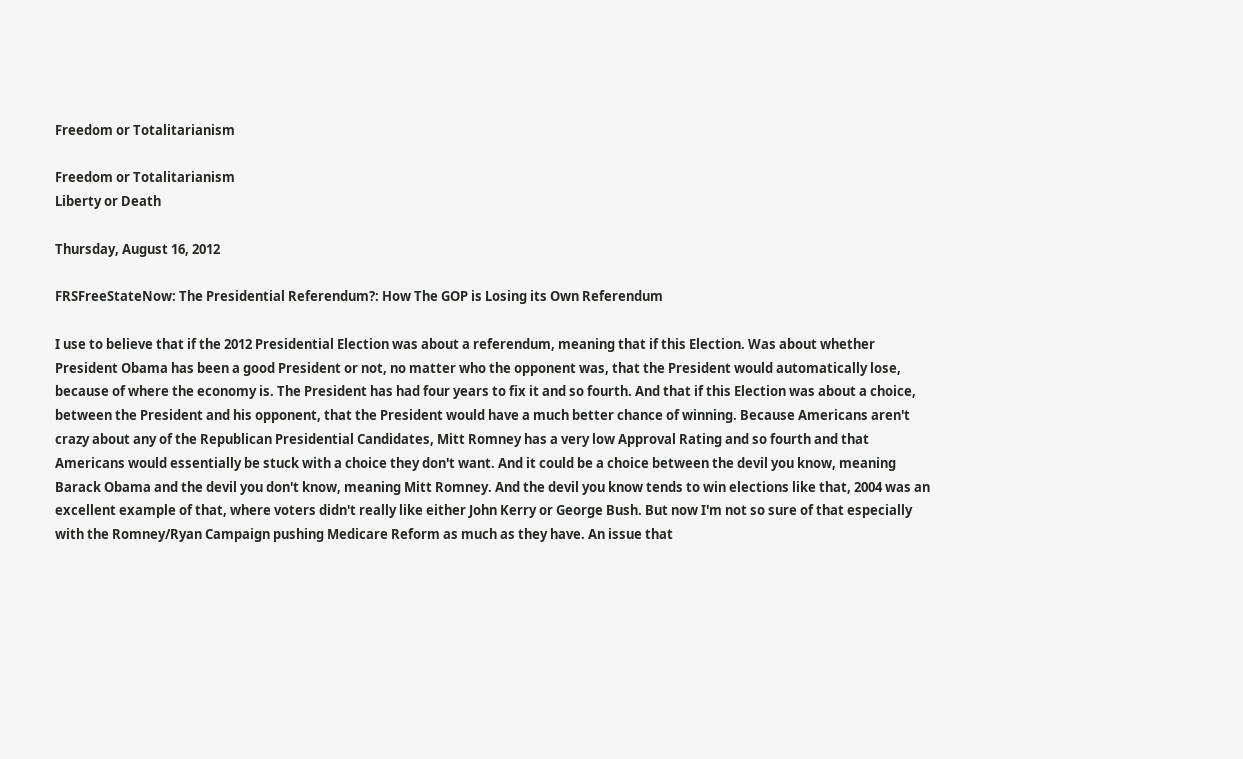Freedom or Totalitarianism

Freedom or Totalitarianism
Liberty or Death

Thursday, August 16, 2012

FRSFreeStateNow: The Presidential Referendum?: How The GOP is Losing its Own Referendum

I use to believe that if the 2012 Presidential Election was about a referendum, meaning that if this Election. Was about whether President Obama has been a good President or not, no matter who the opponent was, that the President would automatically lose, because of where the economy is. The President has had four years to fix it and so fourth. And that if this Election was about a choice, between the President and his opponent, that the President would have a much better chance of winning. Because Americans aren't crazy about any of the Republican Presidential Candidates, Mitt Romney has a very low Approval Rating and so fourth and that Americans would essentially be stuck with a choice they don't want. And it could be a choice between the devil you know, meaning Barack Obama and the devil you don't know, meaning Mitt Romney. And the devil you know tends to win elections like that, 2004 was an excellent example of that, where voters didn't really like either John Kerry or George Bush. But now I'm not so sure of that especially with the Romney/Ryan Campaign pushing Medicare Reform as much as they have. An issue that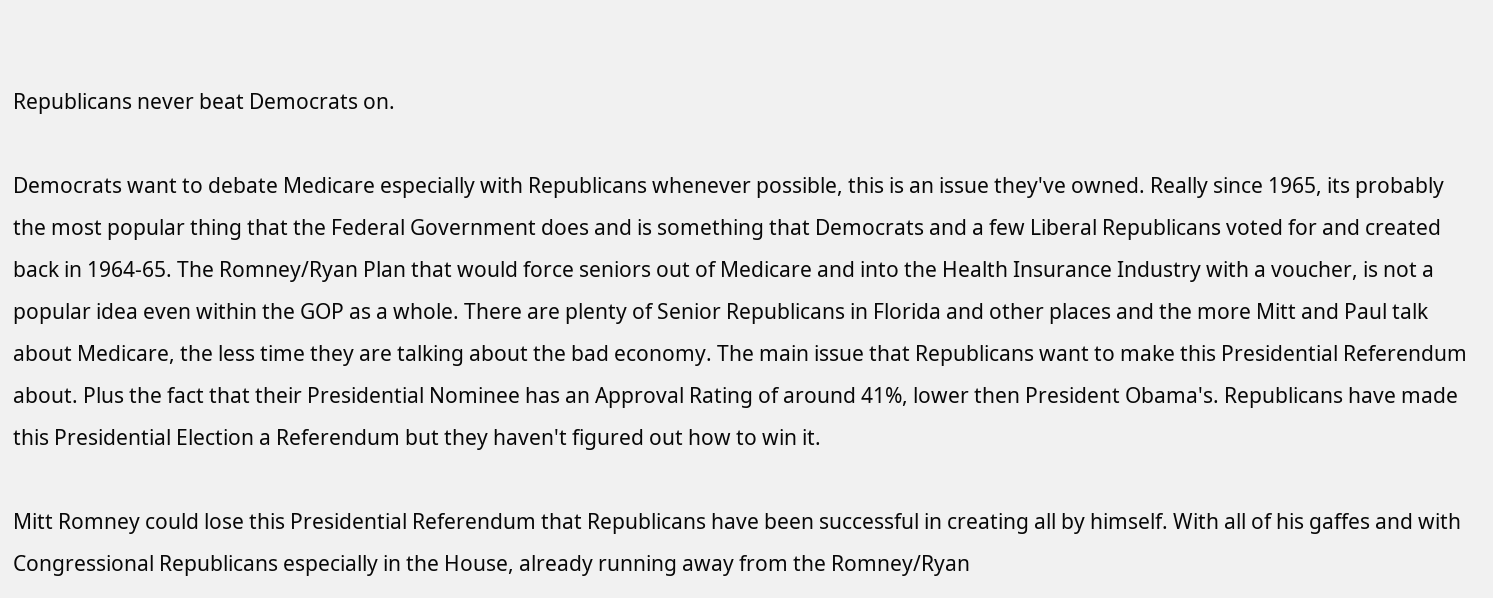Republicans never beat Democrats on.

Democrats want to debate Medicare especially with Republicans whenever possible, this is an issue they've owned. Really since 1965, its probably the most popular thing that the Federal Government does and is something that Democrats and a few Liberal Republicans voted for and created back in 1964-65. The Romney/Ryan Plan that would force seniors out of Medicare and into the Health Insurance Industry with a voucher, is not a popular idea even within the GOP as a whole. There are plenty of Senior Republicans in Florida and other places and the more Mitt and Paul talk about Medicare, the less time they are talking about the bad economy. The main issue that Republicans want to make this Presidential Referendum about. Plus the fact that their Presidential Nominee has an Approval Rating of around 41%, lower then President Obama's. Republicans have made this Presidential Election a Referendum but they haven't figured out how to win it.

Mitt Romney could lose this Presidential Referendum that Republicans have been successful in creating all by himself. With all of his gaffes and with Congressional Republicans especially in the House, already running away from the Romney/Ryan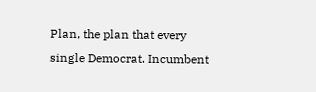Plan, the plan that every single Democrat. Incumbent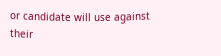or candidate will use against their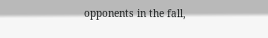opponents in the fall,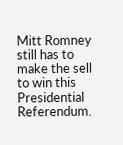Mitt Romney still has to make the sell to win this Presidential Referendum.